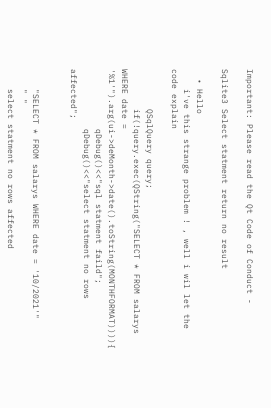Important: Please read the Qt Code of Conduct -

Sqlite3 Select statment return no result

  • Hello
    i've this strange problem ! , well i wil let the code explain

        QSqlQuery query;
        if(!query.exec(QString("SELECT * FROM salarys WHERE date = '%1'").arg(ui->deMonth->date().toString(MONTHFORMAT)))){
            qDebug()<<"sql statment faild";
            qDebug()<<"select statment no rows affected";


    "SELECT * FROM salarys WHERE date = '10/2021'"
    " "
    select statment no rows affected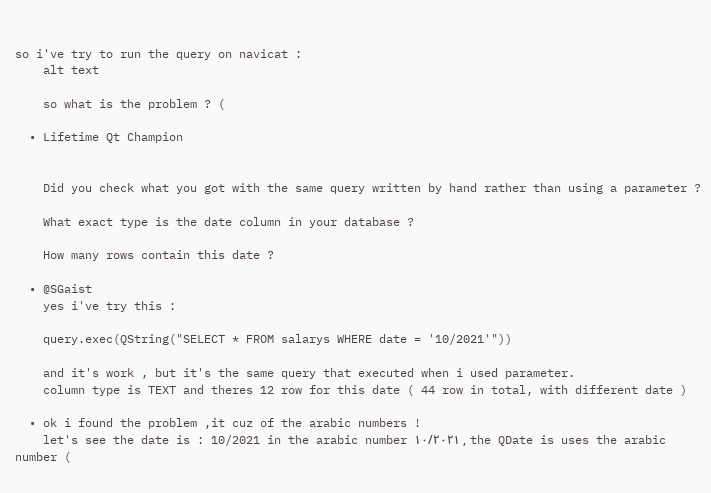so i've try to run the query on navicat :
    alt text

    so what is the problem ? (

  • Lifetime Qt Champion


    Did you check what you got with the same query written by hand rather than using a parameter ?

    What exact type is the date column in your database ?

    How many rows contain this date ?

  • @SGaist
    yes i've try this :

    query.exec(QString("SELECT * FROM salarys WHERE date = '10/2021'"))

    and it's work , but it's the same query that executed when i used parameter.
    column type is TEXT and theres 12 row for this date ( 44 row in total, with different date )

  • ok i found the problem ,it cuz of the arabic numbers !
    let's see the date is : 10/2021 in the arabic number ١٠/٢٠٢١ , the QDate is uses the arabic number (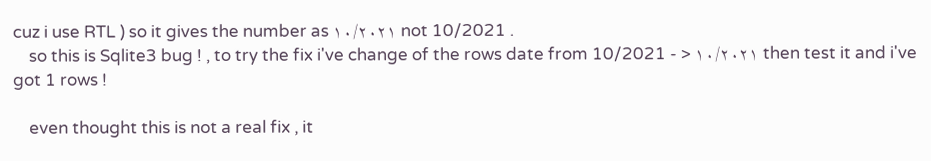cuz i use RTL ) so it gives the number as ١٠/٢٠٢١ not 10/2021 .
    so this is Sqlite3 bug ! , to try the fix i've change of the rows date from 10/2021 - > ١٠/٢٠٢١ then test it and i've got 1 rows !

    even thought this is not a real fix , it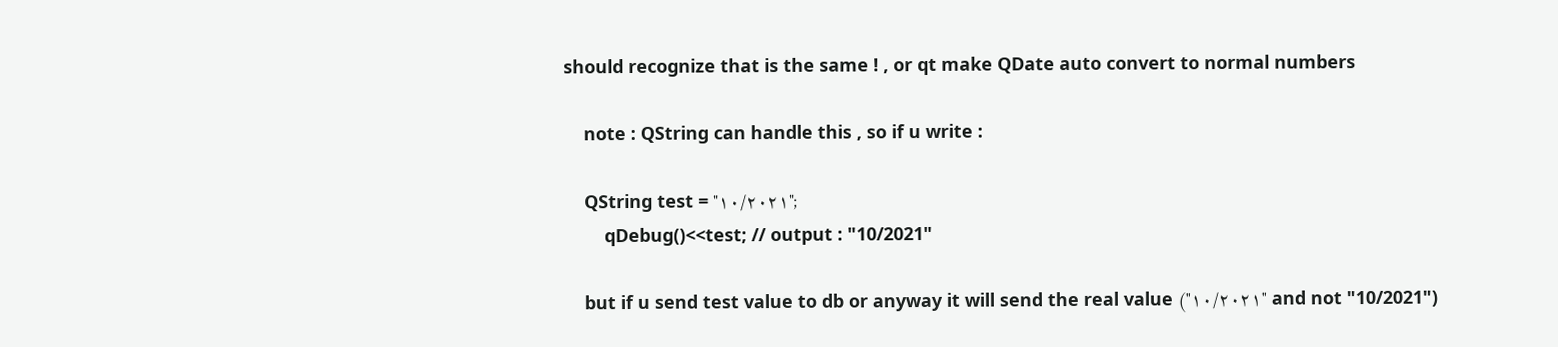should recognize that is the same ! , or qt make QDate auto convert to normal numbers

    note : QString can handle this , so if u write :

    QString test = "١٠/٢٠٢١";
        qDebug()<<test; // output : "10/2021"

    but if u send test value to db or anyway it will send the real value ("١٠/٢٠٢١" and not "10/2021")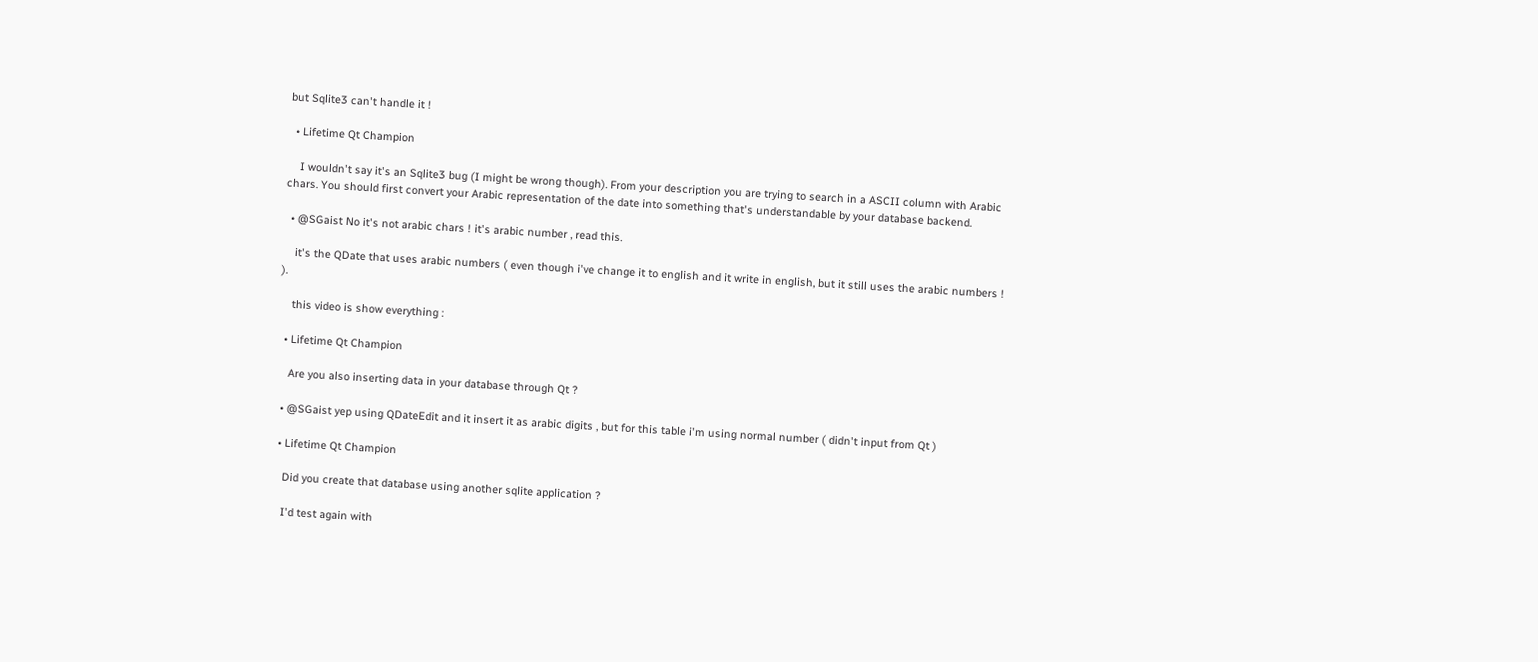but Sqlite3 can't handle it !

  • Lifetime Qt Champion

    I wouldn't say it's an Sqlite3 bug (I might be wrong though). From your description you are trying to search in a ASCII column with Arabic chars. You should first convert your Arabic representation of the date into something that's understandable by your database backend.

  • @SGaist No it's not arabic chars ! it's arabic number , read this.

    it's the QDate that uses arabic numbers ( even though i've change it to english and it write in english, but it still uses the arabic numbers ! ).

    this video is show everything :

  • Lifetime Qt Champion

    Are you also inserting data in your database through Qt ?

  • @SGaist yep using QDateEdit and it insert it as arabic digits , but for this table i'm using normal number ( didn't input from Qt )

  • Lifetime Qt Champion

    Did you create that database using another sqlite application ?

    I'd test again with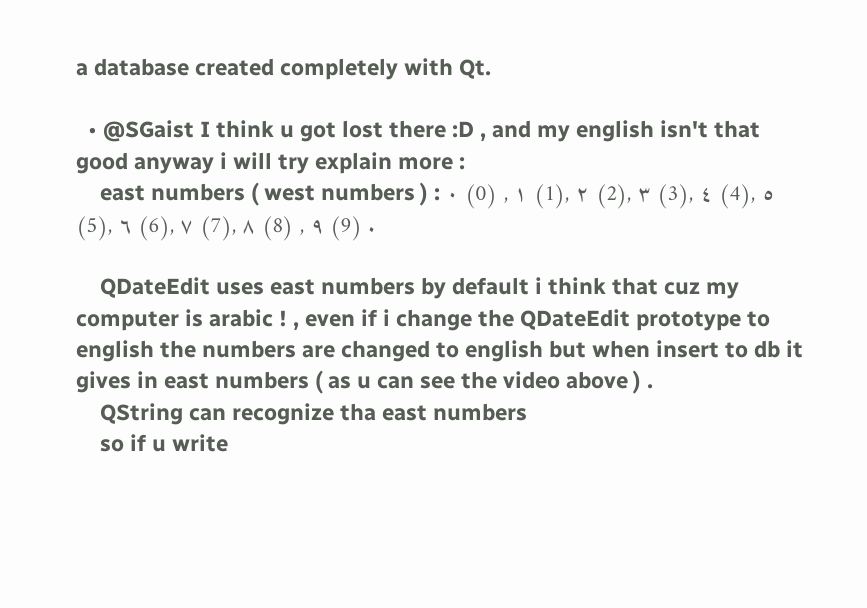a database created completely with Qt.

  • @SGaist I think u got lost there :D , and my english isn't that good anyway i will try explain more :
    east numbers ( west numbers ) : ٠ (0) , ١ (1), ٢ (2), ٣ (3), ٤ (4), ٥ (5), ٦ (6), ٧ (7), ٨ (8) , ٩ (9) .

    QDateEdit uses east numbers by default i think that cuz my computer is arabic ! , even if i change the QDateEdit prototype to english the numbers are changed to english but when insert to db it gives in east numbers ( as u can see the video above ) .
    QString can recognize tha east numbers
    so if u write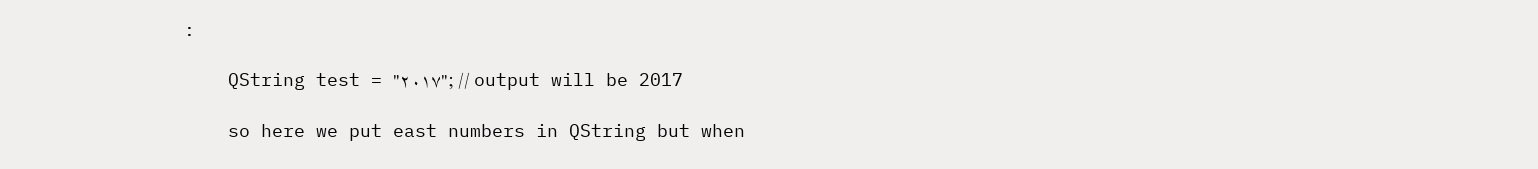:

    QString test = "٢٠١٧"; // output will be 2017

    so here we put east numbers in QString but when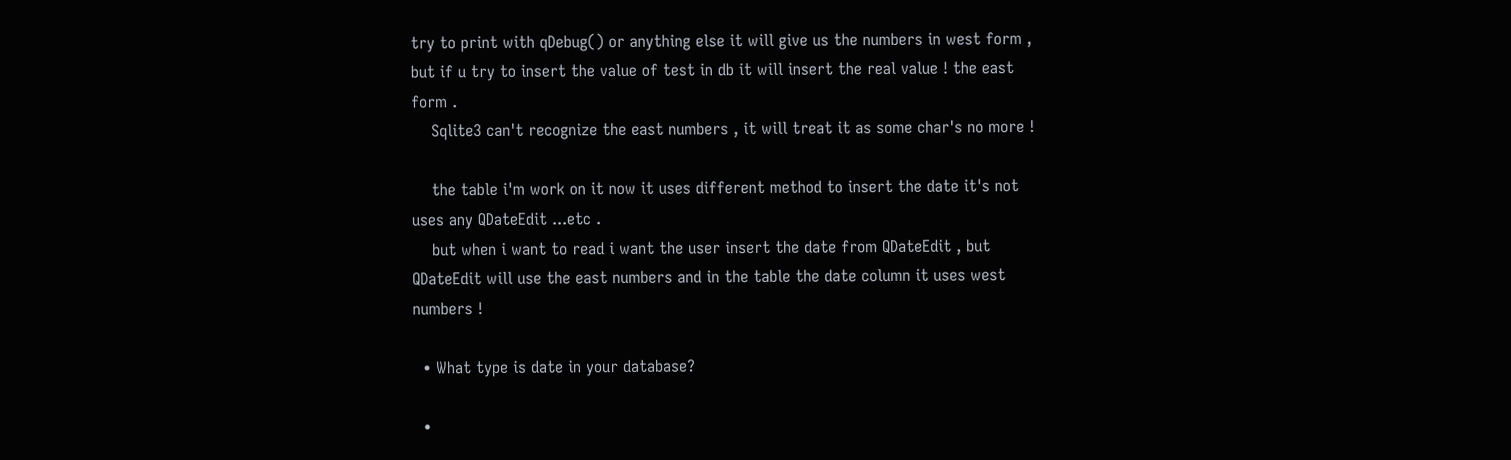try to print with qDebug() or anything else it will give us the numbers in west form , but if u try to insert the value of test in db it will insert the real value ! the east form .
    Sqlite3 can't recognize the east numbers , it will treat it as some char's no more !

    the table i'm work on it now it uses different method to insert the date it's not uses any QDateEdit ...etc .
    but when i want to read i want the user insert the date from QDateEdit , but QDateEdit will use the east numbers and in the table the date column it uses west numbers !

  • What type is date in your database?

  •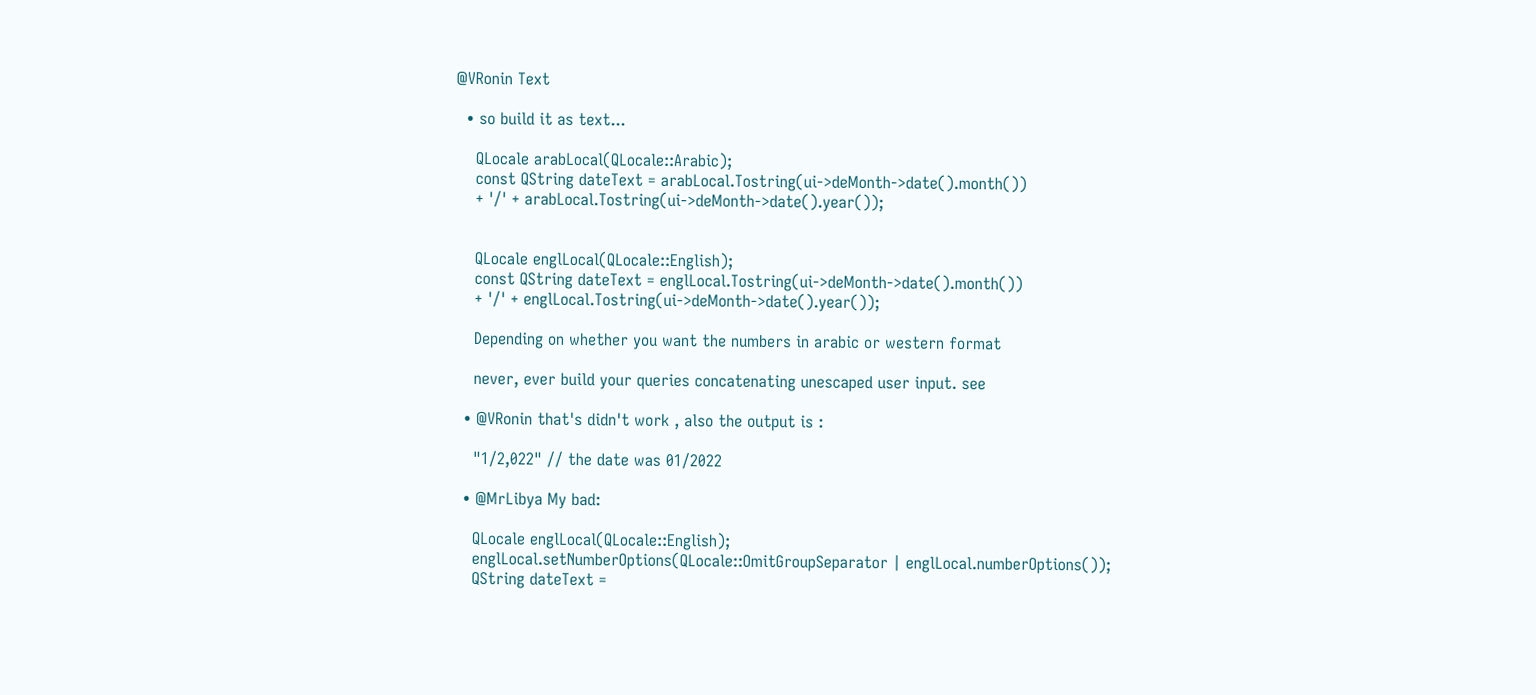@VRonin Text

  • so build it as text...

    QLocale arabLocal(QLocale::Arabic);
    const QString dateText = arabLocal.Tostring(ui->deMonth->date().month())
    + '/' + arabLocal.Tostring(ui->deMonth->date().year());


    QLocale englLocal(QLocale::English);
    const QString dateText = englLocal.Tostring(ui->deMonth->date().month())
    + '/' + englLocal.Tostring(ui->deMonth->date().year());

    Depending on whether you want the numbers in arabic or western format

    never, ever build your queries concatenating unescaped user input. see

  • @VRonin that's didn't work , also the output is :

    "1/2,022" // the date was 01/2022

  • @MrLibya My bad:

    QLocale englLocal(QLocale::English);
    englLocal.setNumberOptions(QLocale::OmitGroupSeparator | englLocal.numberOptions());
    QString dateText =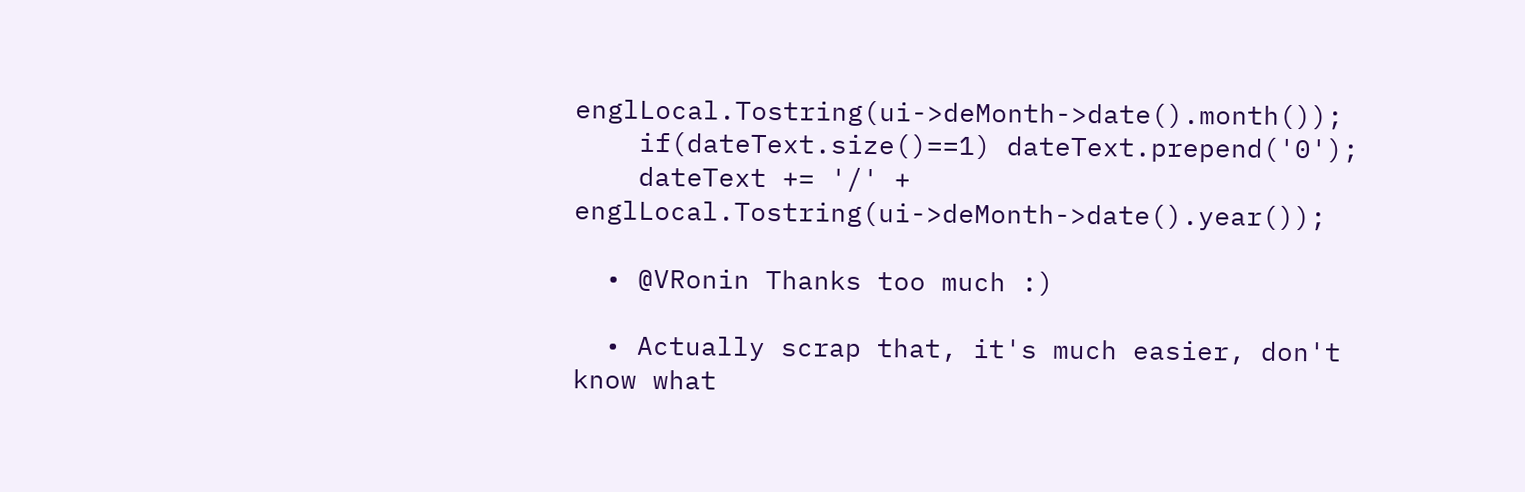englLocal.Tostring(ui->deMonth->date().month());
    if(dateText.size()==1) dateText.prepend('0');
    dateText += '/' + englLocal.Tostring(ui->deMonth->date().year());

  • @VRonin Thanks too much :)

  • Actually scrap that, it's much easier, don't know what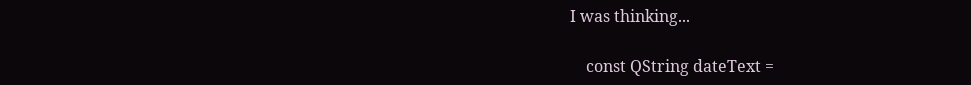I was thinking...

    const QString dateText =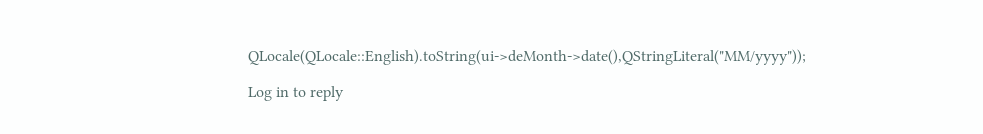QLocale(QLocale::English).toString(ui->deMonth->date(),QStringLiteral("MM/yyyy"));

Log in to reply